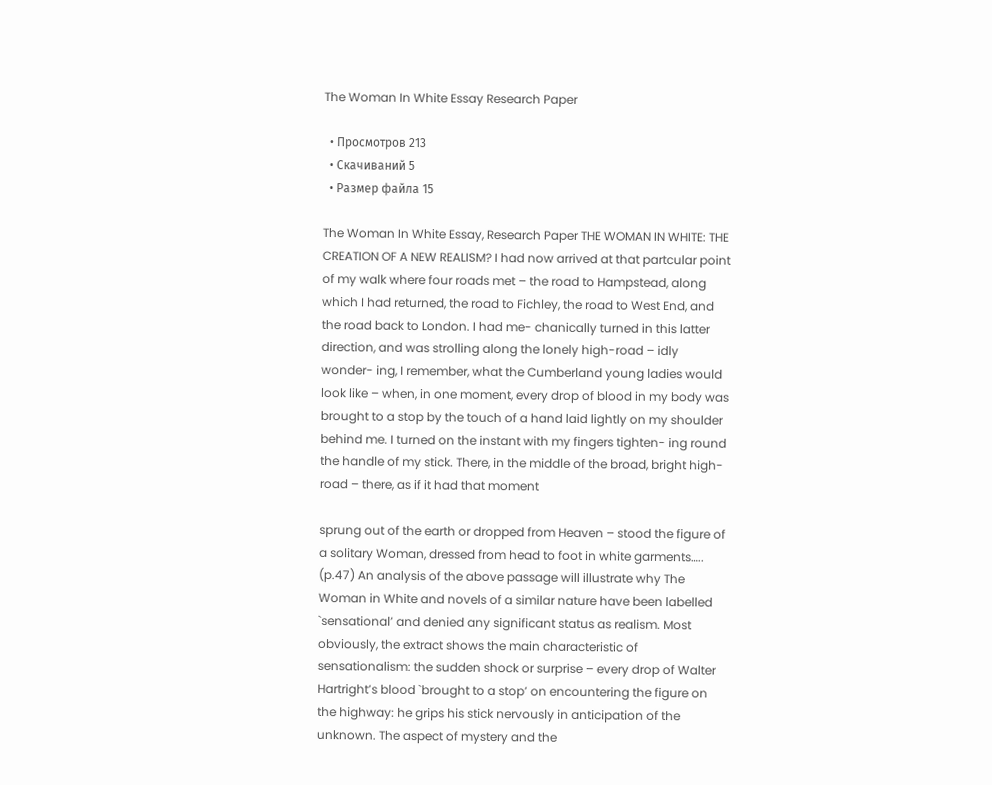The Woman In White Essay Research Paper

  • Просмотров 213
  • Скачиваний 5
  • Размер файла 15

The Woman In White Essay, Research Paper THE WOMAN IN WHITE: THE CREATION OF A NEW REALISM? I had now arrived at that partcular point of my walk where four roads met – the road to Hampstead, along which I had returned, the road to Fichley, the road to West End, and the road back to London. I had me- chanically turned in this latter direction, and was strolling along the lonely high-road – idly wonder- ing, I remember, what the Cumberland young ladies would look like – when, in one moment, every drop of blood in my body was brought to a stop by the touch of a hand laid lightly on my shoulder behind me. I turned on the instant with my fingers tighten- ing round the handle of my stick. There, in the middle of the broad, bright high- road – there, as if it had that moment

sprung out of the earth or dropped from Heaven – stood the figure of a solitary Woman, dressed from head to foot in white garments….. (p.47) An analysis of the above passage will illustrate why The Woman in White and novels of a similar nature have been labelled `sensational’ and denied any significant status as realism. Most obviously, the extract shows the main characteristic of sensationalism: the sudden shock or surprise – every drop of Walter Hartright’s blood `brought to a stop’ on encountering the figure on the highway: he grips his stick nervously in anticipation of the unknown. The aspect of mystery and the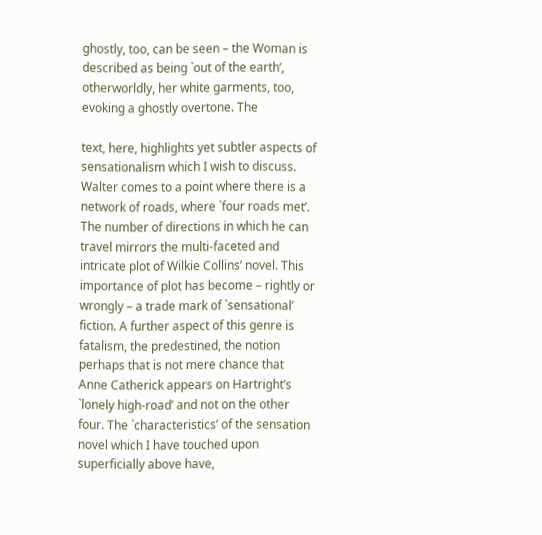ghostly, too, can be seen – the Woman is described as being `out of the earth’, otherworldly, her white garments, too, evoking a ghostly overtone. The

text, here, highlights yet subtler aspects of sensationalism which I wish to discuss. Walter comes to a point where there is a network of roads, where `four roads met’. The number of directions in which he can travel mirrors the multi-faceted and intricate plot of Wilkie Collins’ novel. This importance of plot has become – rightly or wrongly – a trade mark of `sensational’ fiction. A further aspect of this genre is fatalism, the predestined, the notion perhaps that is not mere chance that Anne Catherick appears on Hartright’s `lonely high-road’ and not on the other four. The `characteristics’ of the sensation novel which I have touched upon superficially above have,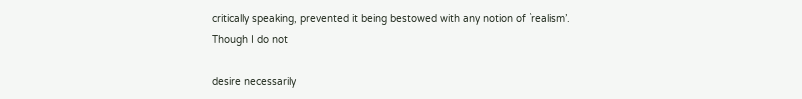critically speaking, prevented it being bestowed with any notion of `realism’. Though I do not

desire necessarily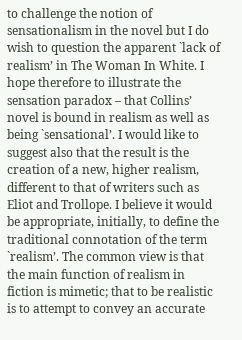to challenge the notion of sensationalism in the novel but I do wish to question the apparent `lack of realism’ in The Woman In White. I hope therefore to illustrate the sensation paradox – that Collins’ novel is bound in realism as well as being `sensational’. I would like to suggest also that the result is the creation of a new, higher realism, different to that of writers such as Eliot and Trollope. I believe it would be appropriate, initially, to define the traditional connotation of the term `realism’. The common view is that the main function of realism in fiction is mimetic; that to be realistic is to attempt to convey an accurate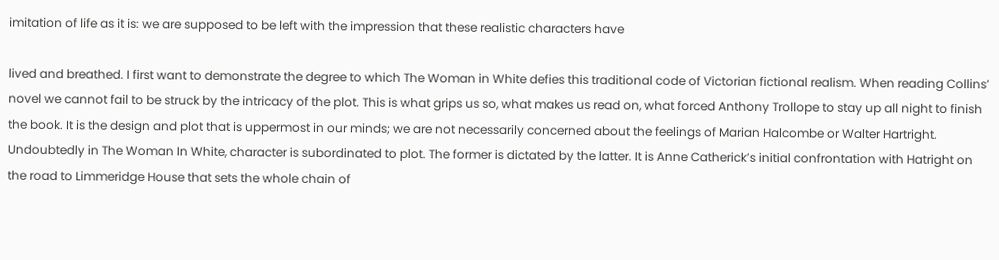imitation of life as it is: we are supposed to be left with the impression that these realistic characters have

lived and breathed. I first want to demonstrate the degree to which The Woman in White defies this traditional code of Victorian fictional realism. When reading Collins’ novel we cannot fail to be struck by the intricacy of the plot. This is what grips us so, what makes us read on, what forced Anthony Trollope to stay up all night to finish the book. It is the design and plot that is uppermost in our minds; we are not necessarily concerned about the feelings of Marian Halcombe or Walter Hartright. Undoubtedly in The Woman In White, character is subordinated to plot. The former is dictated by the latter. It is Anne Catherick’s initial confrontation with Hatright on the road to Limmeridge House that sets the whole chain of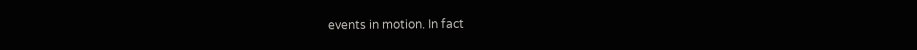events in motion. In fact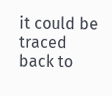it could be traced back to